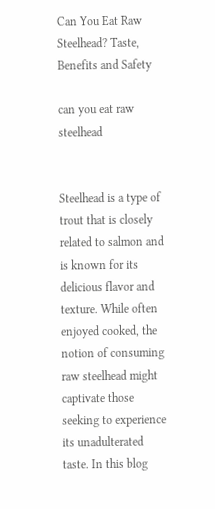Can You Eat Raw Steelhead? Taste, Benefits and Safety

can you eat raw steelhead


Steelhead is a type of trout that is closely related to salmon and is known for its delicious flavor and texture. While often enjoyed cooked, the notion of consuming raw steelhead might captivate those seeking to experience its unadulterated taste. In this blog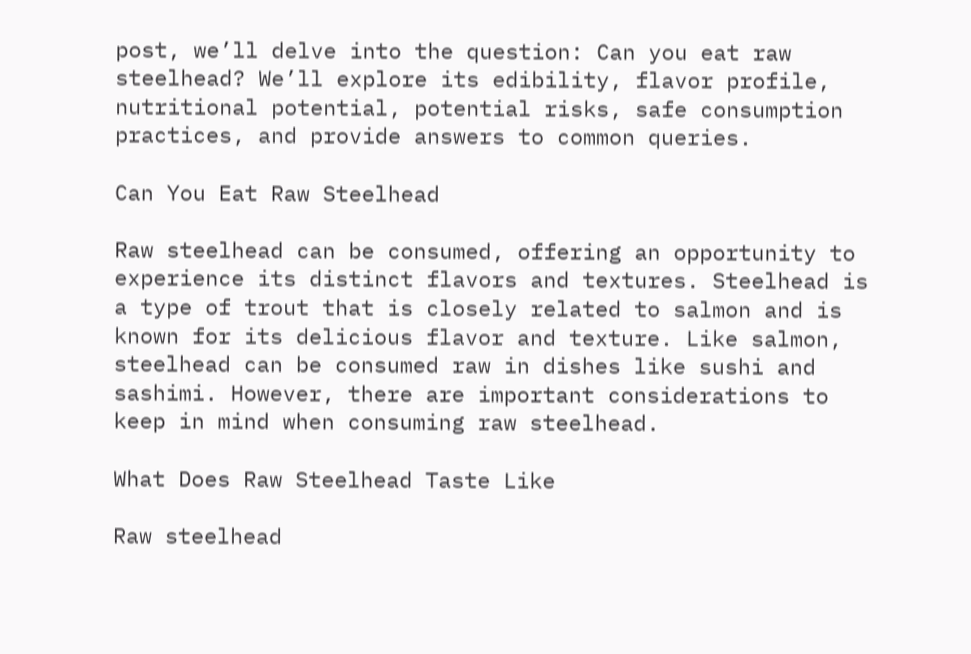post, we’ll delve into the question: Can you eat raw steelhead? We’ll explore its edibility, flavor profile, nutritional potential, potential risks, safe consumption practices, and provide answers to common queries.

Can You Eat Raw Steelhead

Raw steelhead can be consumed, offering an opportunity to experience its distinct flavors and textures. Steelhead is a type of trout that is closely related to salmon and is known for its delicious flavor and texture. Like salmon, steelhead can be consumed raw in dishes like sushi and sashimi. However, there are important considerations to keep in mind when consuming raw steelhead.

What Does Raw Steelhead Taste Like

Raw steelhead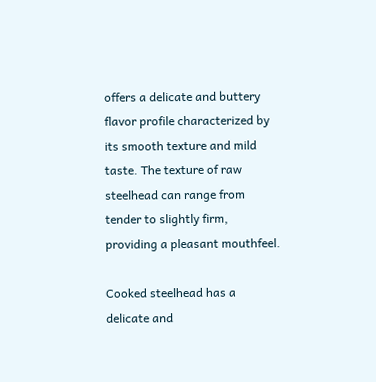offers a delicate and buttery flavor profile characterized by its smooth texture and mild taste. The texture of raw steelhead can range from tender to slightly firm, providing a pleasant mouthfeel.

Cooked steelhead has a delicate and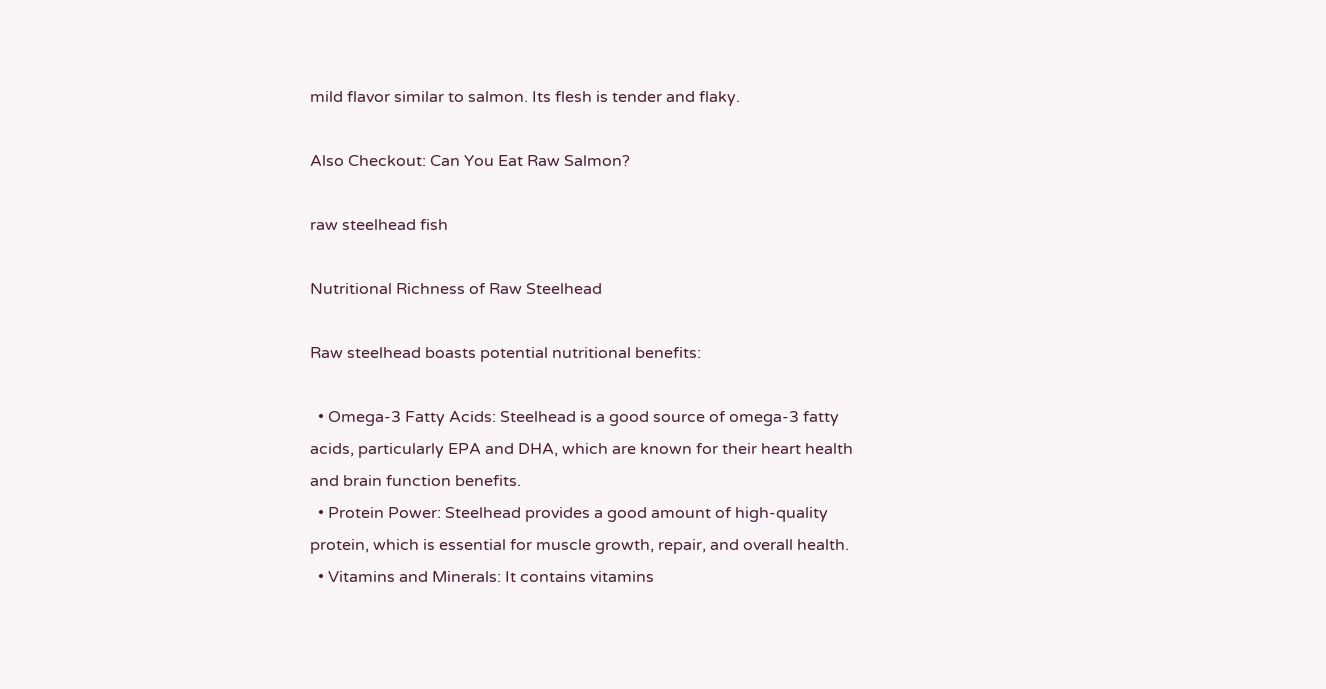mild flavor similar to salmon. Its flesh is tender and flaky.

Also Checkout: Can You Eat Raw Salmon?

raw steelhead fish

Nutritional Richness of Raw Steelhead

Raw steelhead boasts potential nutritional benefits:

  • Omega-3 Fatty Acids: Steelhead is a good source of omega-3 fatty acids, particularly EPA and DHA, which are known for their heart health and brain function benefits.
  • Protein Power: Steelhead provides a good amount of high-quality protein, which is essential for muscle growth, repair, and overall health.
  • Vitamins and Minerals: It contains vitamins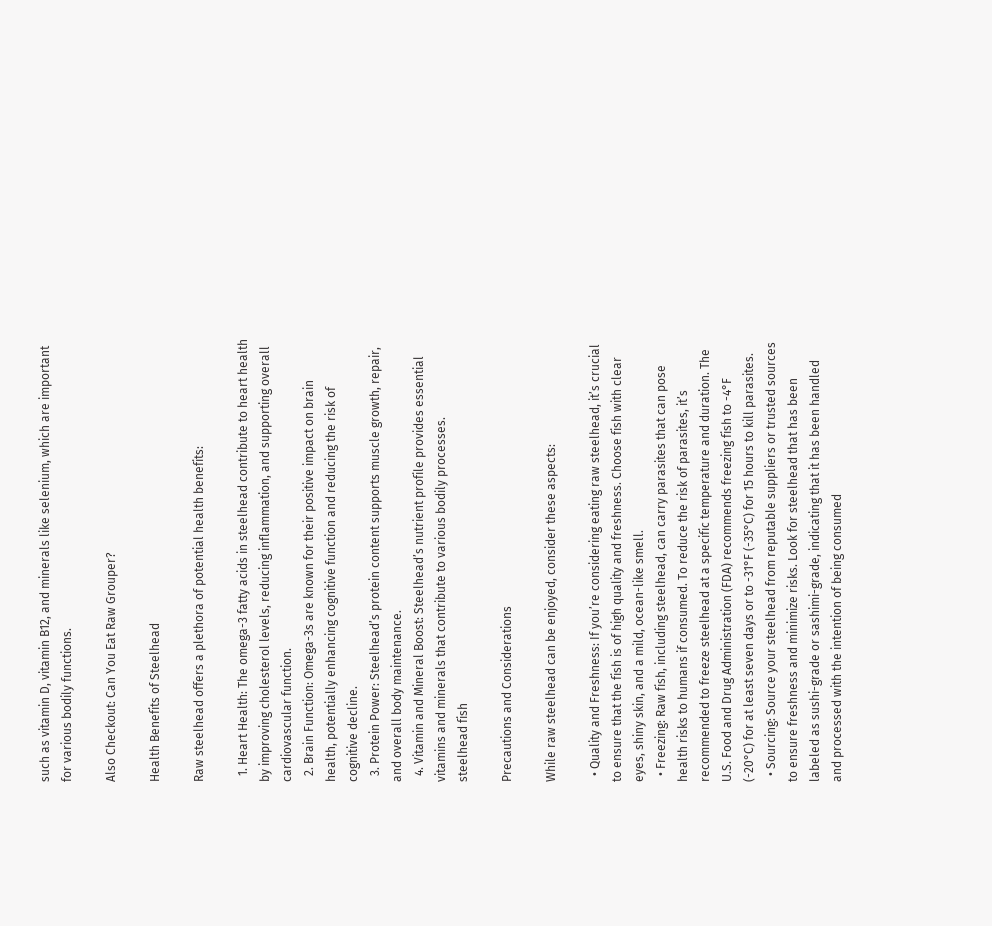such as vitamin D, vitamin B12, and minerals like selenium, which are important for various bodily functions.

Also Checkout: Can You Eat Raw Grouper?

Health Benefits of Steelhead

Raw steelhead offers a plethora of potential health benefits:

  1. Heart Health: The omega-3 fatty acids in steelhead contribute to heart health by improving cholesterol levels, reducing inflammation, and supporting overall cardiovascular function.
  2. Brain Function: Omega-3s are known for their positive impact on brain health, potentially enhancing cognitive function and reducing the risk of cognitive decline.
  3. Protein Power: Steelhead’s protein content supports muscle growth, repair, and overall body maintenance.
  4. Vitamin and Mineral Boost: Steelhead’s nutrient profile provides essential vitamins and minerals that contribute to various bodily processes.
steelhead fish

Precautions and Considerations

While raw steelhead can be enjoyed, consider these aspects:

  • Quality and Freshness: If you’re considering eating raw steelhead, it’s crucial to ensure that the fish is of high quality and freshness. Choose fish with clear eyes, shiny skin, and a mild, ocean-like smell.
  • Freezing: Raw fish, including steelhead, can carry parasites that can pose health risks to humans if consumed. To reduce the risk of parasites, it’s recommended to freeze steelhead at a specific temperature and duration. The U.S. Food and Drug Administration (FDA) recommends freezing fish to -4°F (-20°C) for at least seven days or to -31°F (-35°C) for 15 hours to kill parasites.
  • Sourcing: Source your steelhead from reputable suppliers or trusted sources to ensure freshness and minimize risks. Look for steelhead that has been labeled as sushi-grade or sashimi-grade, indicating that it has been handled and processed with the intention of being consumed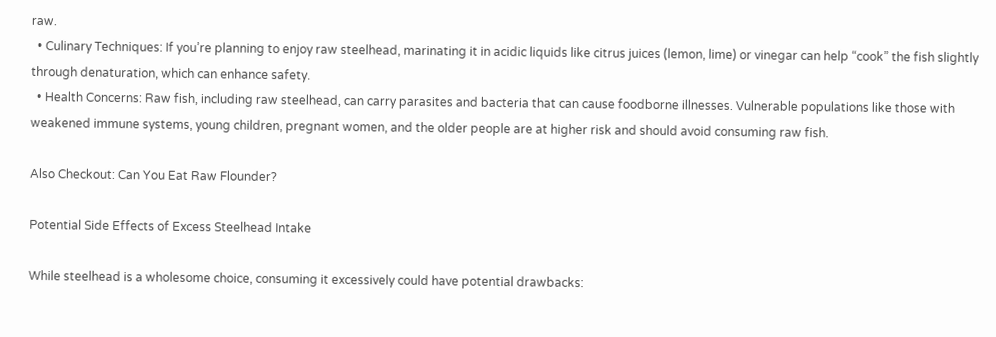raw.
  • Culinary Techniques: If you’re planning to enjoy raw steelhead, marinating it in acidic liquids like citrus juices (lemon, lime) or vinegar can help “cook” the fish slightly through denaturation, which can enhance safety.
  • Health Concerns: Raw fish, including raw steelhead, can carry parasites and bacteria that can cause foodborne illnesses. Vulnerable populations like those with weakened immune systems, young children, pregnant women, and the older people are at higher risk and should avoid consuming raw fish.

Also Checkout: Can You Eat Raw Flounder?

Potential Side Effects of Excess Steelhead Intake

While steelhead is a wholesome choice, consuming it excessively could have potential drawbacks: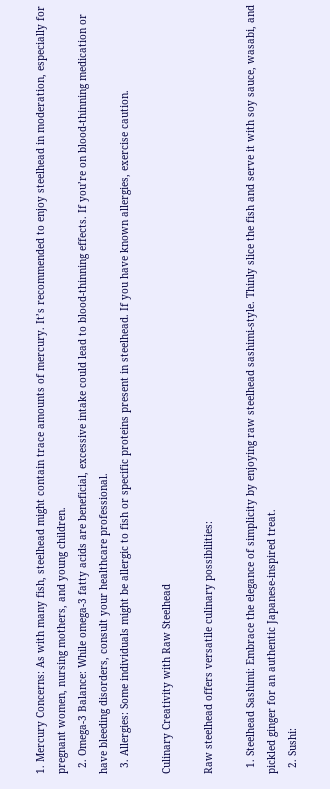1. Mercury Concerns: As with many fish, steelhead might contain trace amounts of mercury. It’s recommended to enjoy steelhead in moderation, especially for pregnant women, nursing mothers, and young children.
  2. Omega-3 Balance: While omega-3 fatty acids are beneficial, excessive intake could lead to blood-thinning effects. If you’re on blood-thinning medication or have bleeding disorders, consult your healthcare professional.
  3. Allergies: Some individuals might be allergic to fish or specific proteins present in steelhead. If you have known allergies, exercise caution.

Culinary Creativity with Raw Steelhead

Raw steelhead offers versatile culinary possibilities:

  1. Steelhead Sashimi: Embrace the elegance of simplicity by enjoying raw steelhead sashimi-style. Thinly slice the fish and serve it with soy sauce, wasabi, and pickled ginger for an authentic Japanese-inspired treat.
  2. Sushi: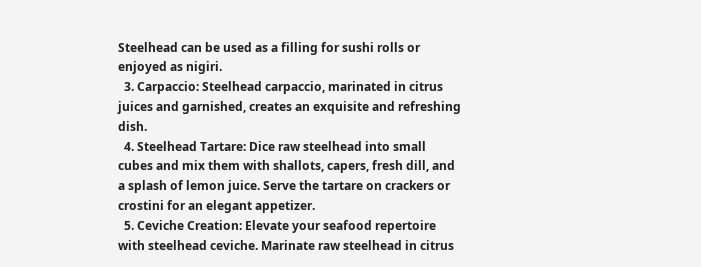Steelhead can be used as a filling for sushi rolls or enjoyed as nigiri.
  3. Carpaccio: Steelhead carpaccio, marinated in citrus juices and garnished, creates an exquisite and refreshing dish.
  4. Steelhead Tartare: Dice raw steelhead into small cubes and mix them with shallots, capers, fresh dill, and a splash of lemon juice. Serve the tartare on crackers or crostini for an elegant appetizer.
  5. Ceviche Creation: Elevate your seafood repertoire with steelhead ceviche. Marinate raw steelhead in citrus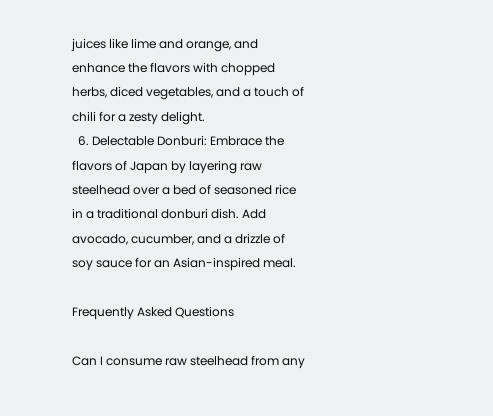juices like lime and orange, and enhance the flavors with chopped herbs, diced vegetables, and a touch of chili for a zesty delight.
  6. Delectable Donburi: Embrace the flavors of Japan by layering raw steelhead over a bed of seasoned rice in a traditional donburi dish. Add avocado, cucumber, and a drizzle of soy sauce for an Asian-inspired meal.

Frequently Asked Questions

Can I consume raw steelhead from any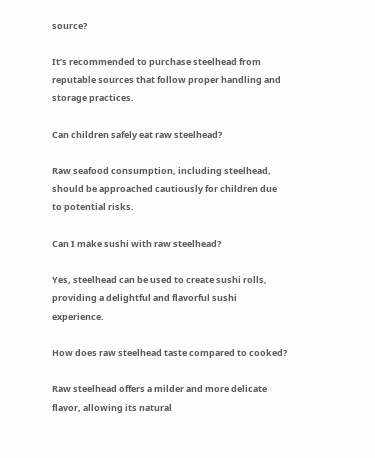source?

It’s recommended to purchase steelhead from reputable sources that follow proper handling and storage practices.

Can children safely eat raw steelhead?

Raw seafood consumption, including steelhead, should be approached cautiously for children due to potential risks.

Can I make sushi with raw steelhead?

Yes, steelhead can be used to create sushi rolls, providing a delightful and flavorful sushi experience.

How does raw steelhead taste compared to cooked?

Raw steelhead offers a milder and more delicate flavor, allowing its natural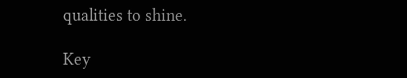qualities to shine.

Key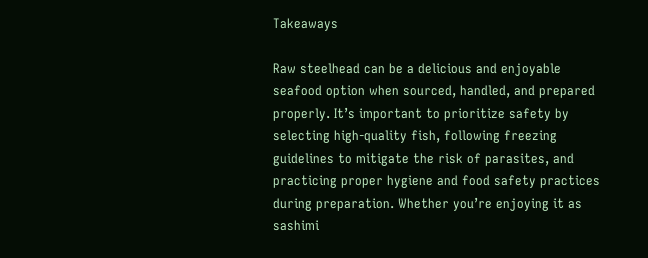Takeaways

Raw steelhead can be a delicious and enjoyable seafood option when sourced, handled, and prepared properly. It’s important to prioritize safety by selecting high-quality fish, following freezing guidelines to mitigate the risk of parasites, and practicing proper hygiene and food safety practices during preparation. Whether you’re enjoying it as sashimi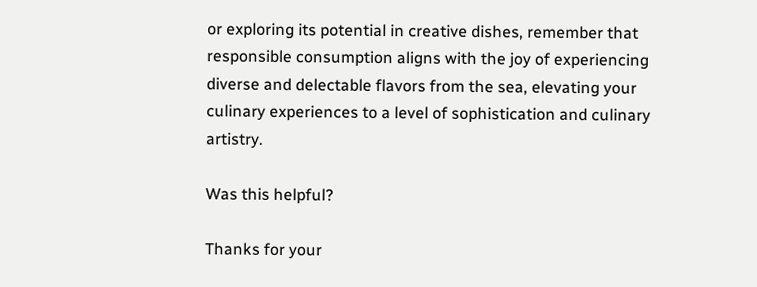or exploring its potential in creative dishes, remember that responsible consumption aligns with the joy of experiencing diverse and delectable flavors from the sea, elevating your culinary experiences to a level of sophistication and culinary artistry.

Was this helpful?

Thanks for your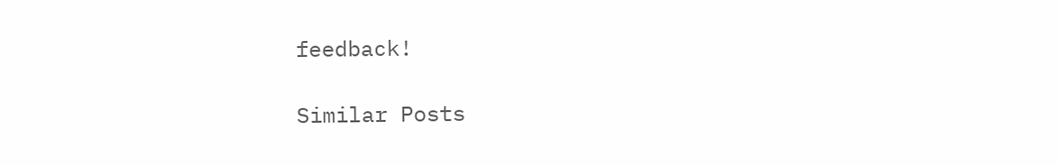feedback!

Similar Posts